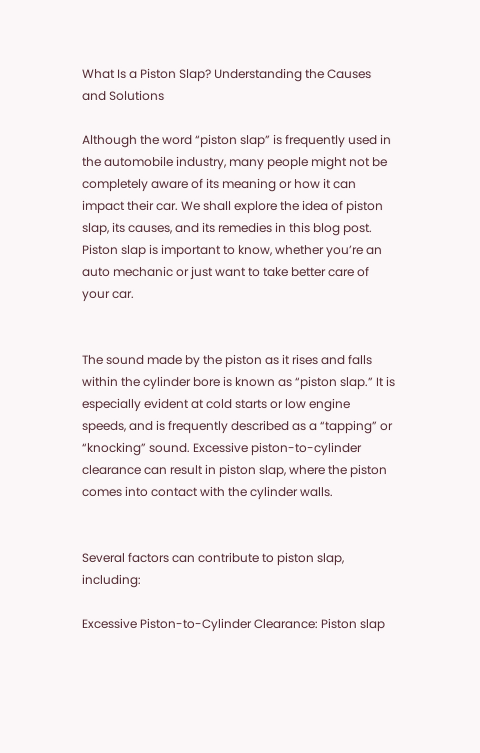What Is a Piston Slap? Understanding the Causes and Solutions

Although the word “piston slap” is frequently used in the automobile industry, many people might not be completely aware of its meaning or how it can impact their car. We shall explore the idea of piston slap, its causes, and its remedies in this blog post. Piston slap is important to know, whether you’re an auto mechanic or just want to take better care of your car.


The sound made by the piston as it rises and falls within the cylinder bore is known as “piston slap.” It is especially evident at cold starts or low engine speeds, and is frequently described as a “tapping” or “knocking” sound. Excessive piston-to-cylinder clearance can result in piston slap, where the piston comes into contact with the cylinder walls.


Several factors can contribute to piston slap, including:

Excessive Piston-to-Cylinder Clearance: Piston slap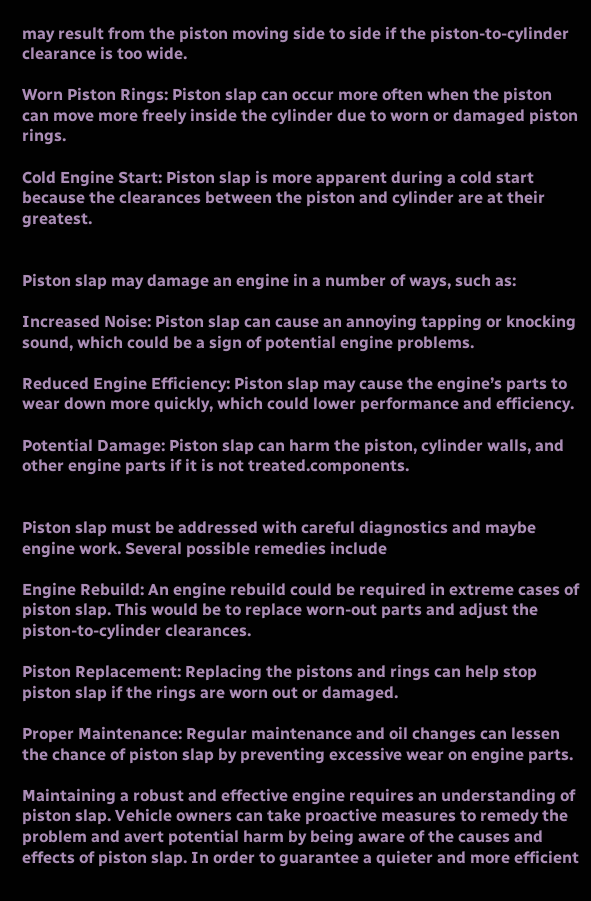may result from the piston moving side to side if the piston-to-cylinder clearance is too wide.

Worn Piston Rings: Piston slap can occur more often when the piston can move more freely inside the cylinder due to worn or damaged piston rings.

Cold Engine Start: Piston slap is more apparent during a cold start because the clearances between the piston and cylinder are at their greatest.


Piston slap may damage an engine in a number of ways, such as:

Increased Noise: Piston slap can cause an annoying tapping or knocking sound, which could be a sign of potential engine problems.

Reduced Engine Efficiency: Piston slap may cause the engine’s parts to wear down more quickly, which could lower performance and efficiency.

Potential Damage: Piston slap can harm the piston, cylinder walls, and other engine parts if it is not treated.components.


Piston slap must be addressed with careful diagnostics and maybe engine work. Several possible remedies include

Engine Rebuild: An engine rebuild could be required in extreme cases of piston slap. This would be to replace worn-out parts and adjust the piston-to-cylinder clearances.

Piston Replacement: Replacing the pistons and rings can help stop piston slap if the rings are worn out or damaged.

Proper Maintenance: Regular maintenance and oil changes can lessen the chance of piston slap by preventing excessive wear on engine parts.

Maintaining a robust and effective engine requires an understanding of piston slap. Vehicle owners can take proactive measures to remedy the problem and avert potential harm by being aware of the causes and effects of piston slap. In order to guarantee a quieter and more efficient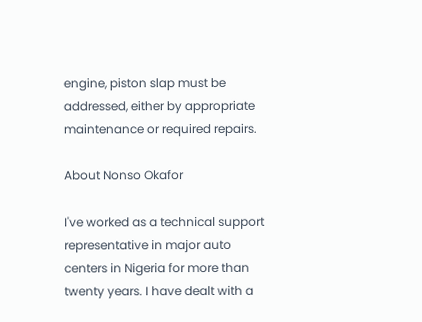engine, piston slap must be addressed, either by appropriate maintenance or required repairs.

About Nonso Okafor

I've worked as a technical support representative in major auto centers in Nigeria for more than twenty years. I have dealt with a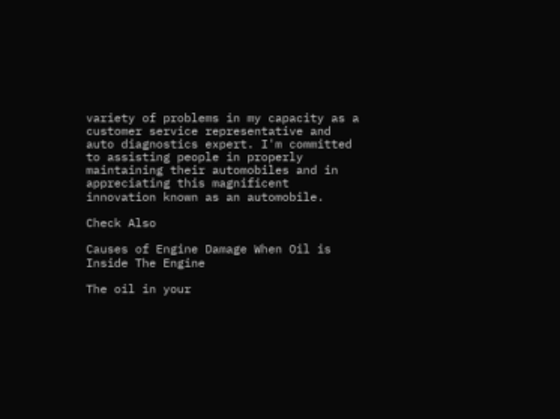variety of problems in my capacity as a customer service representative and auto diagnostics expert. I'm committed to assisting people in properly maintaining their automobiles and in appreciating this magnificent innovation known as an automobile.

Check Also

Causes of Engine Damage When Oil is Inside The Engine

The oil in your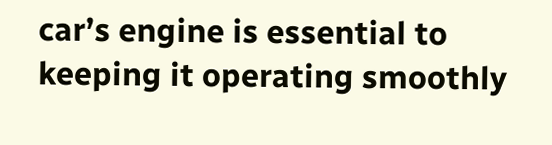car’s engine is essential to keeping it operating smoothly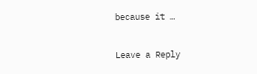because it …

Leave a Reply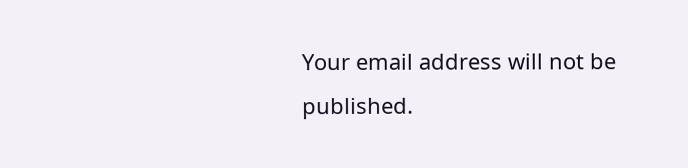Your email address will not be published.